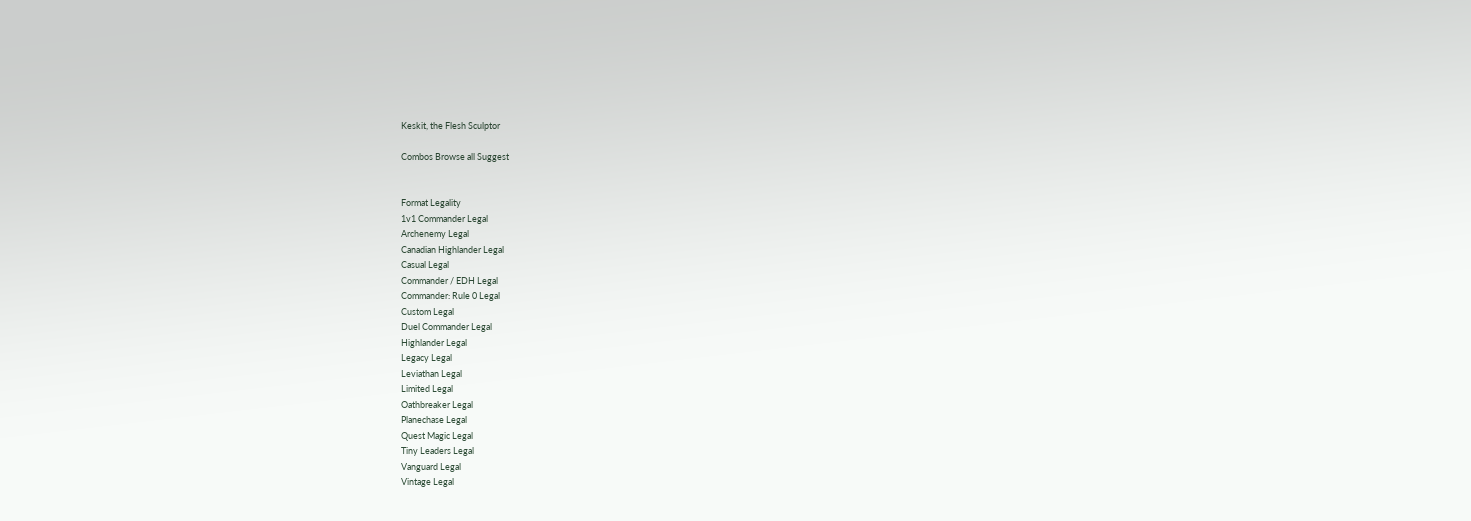Keskit, the Flesh Sculptor

Combos Browse all Suggest


Format Legality
1v1 Commander Legal
Archenemy Legal
Canadian Highlander Legal
Casual Legal
Commander / EDH Legal
Commander: Rule 0 Legal
Custom Legal
Duel Commander Legal
Highlander Legal
Legacy Legal
Leviathan Legal
Limited Legal
Oathbreaker Legal
Planechase Legal
Quest Magic Legal
Tiny Leaders Legal
Vanguard Legal
Vintage Legal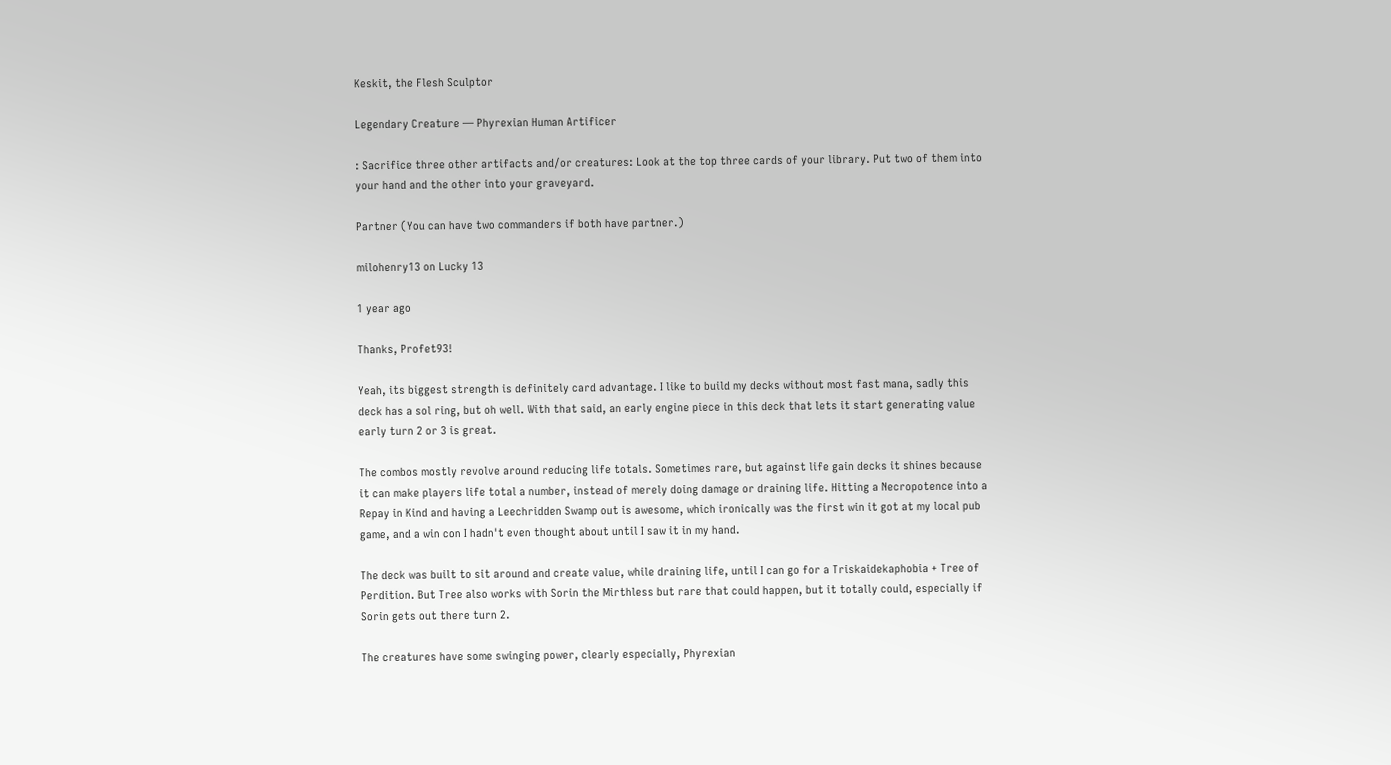Keskit, the Flesh Sculptor

Legendary Creature — Phyrexian Human Artificer

: Sacrifice three other artifacts and/or creatures: Look at the top three cards of your library. Put two of them into your hand and the other into your graveyard.

Partner (You can have two commanders if both have partner.)

milohenry13 on Lucky 13

1 year ago

Thanks, Profet93!

Yeah, its biggest strength is definitely card advantage. I like to build my decks without most fast mana, sadly this deck has a sol ring, but oh well. With that said, an early engine piece in this deck that lets it start generating value early turn 2 or 3 is great.

The combos mostly revolve around reducing life totals. Sometimes rare, but against life gain decks it shines because it can make players life total a number, instead of merely doing damage or draining life. Hitting a Necropotence into a Repay in Kind and having a Leechridden Swamp out is awesome, which ironically was the first win it got at my local pub game, and a win con I hadn't even thought about until I saw it in my hand.

The deck was built to sit around and create value, while draining life, until I can go for a Triskaidekaphobia + Tree of Perdition. But Tree also works with Sorin the Mirthless but rare that could happen, but it totally could, especially if Sorin gets out there turn 2.

The creatures have some swinging power, clearly especially, Phyrexian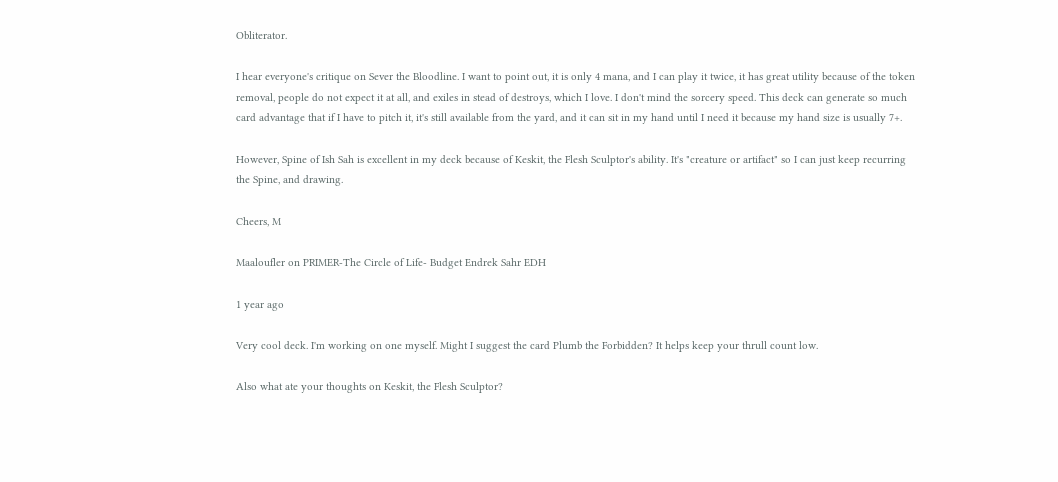Obliterator.

I hear everyone's critique on Sever the Bloodline. I want to point out, it is only 4 mana, and I can play it twice, it has great utility because of the token removal, people do not expect it at all, and exiles in stead of destroys, which I love. I don't mind the sorcery speed. This deck can generate so much card advantage that if I have to pitch it, it's still available from the yard, and it can sit in my hand until I need it because my hand size is usually 7+.

However, Spine of Ish Sah is excellent in my deck because of Keskit, the Flesh Sculptor's ability. It's "creature or artifact" so I can just keep recurring the Spine, and drawing.

Cheers, M

Maaloufler on PRIMER-The Circle of Life- Budget Endrek Sahr EDH

1 year ago

Very cool deck. I'm working on one myself. Might I suggest the card Plumb the Forbidden? It helps keep your thrull count low.

Also what ate your thoughts on Keskit, the Flesh Sculptor?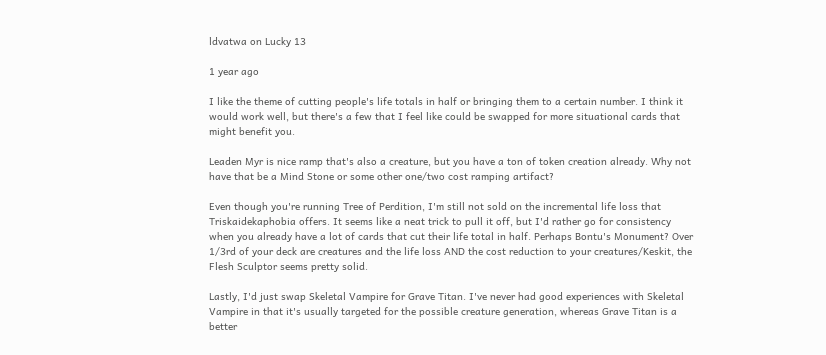ldvatwa on Lucky 13

1 year ago

I like the theme of cutting people's life totals in half or bringing them to a certain number. I think it would work well, but there's a few that I feel like could be swapped for more situational cards that might benefit you.

Leaden Myr is nice ramp that's also a creature, but you have a ton of token creation already. Why not have that be a Mind Stone or some other one/two cost ramping artifact?

Even though you're running Tree of Perdition, I'm still not sold on the incremental life loss that Triskaidekaphobia offers. It seems like a neat trick to pull it off, but I'd rather go for consistency when you already have a lot of cards that cut their life total in half. Perhaps Bontu's Monument? Over 1/3rd of your deck are creatures and the life loss AND the cost reduction to your creatures/Keskit, the Flesh Sculptor seems pretty solid.

Lastly, I'd just swap Skeletal Vampire for Grave Titan. I've never had good experiences with Skeletal Vampire in that it's usually targeted for the possible creature generation, whereas Grave Titan is a better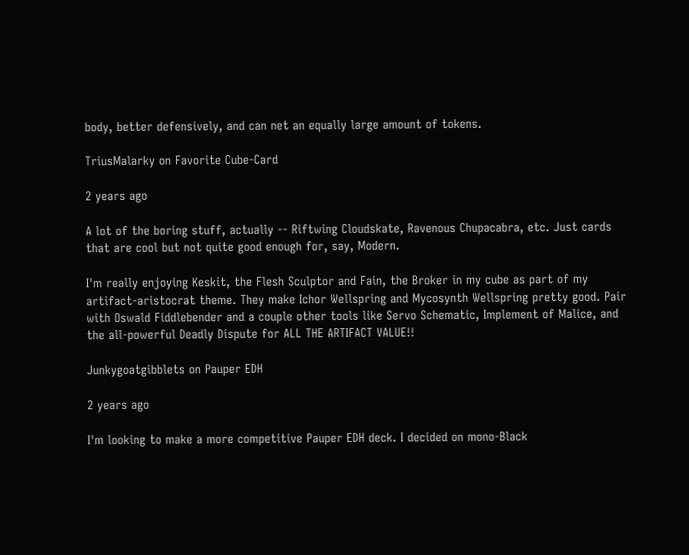body, better defensively, and can net an equally large amount of tokens.

TriusMalarky on Favorite Cube-Card

2 years ago

A lot of the boring stuff, actually -- Riftwing Cloudskate, Ravenous Chupacabra, etc. Just cards that are cool but not quite good enough for, say, Modern.

I'm really enjoying Keskit, the Flesh Sculptor and Fain, the Broker in my cube as part of my artifact-aristocrat theme. They make Ichor Wellspring and Mycosynth Wellspring pretty good. Pair with Oswald Fiddlebender and a couple other tools like Servo Schematic, Implement of Malice, and the all-powerful Deadly Dispute for ALL THE ARTIFACT VALUE!!

Junkygoatgibblets on Pauper EDH

2 years ago

I'm looking to make a more competitive Pauper EDH deck. I decided on mono-Black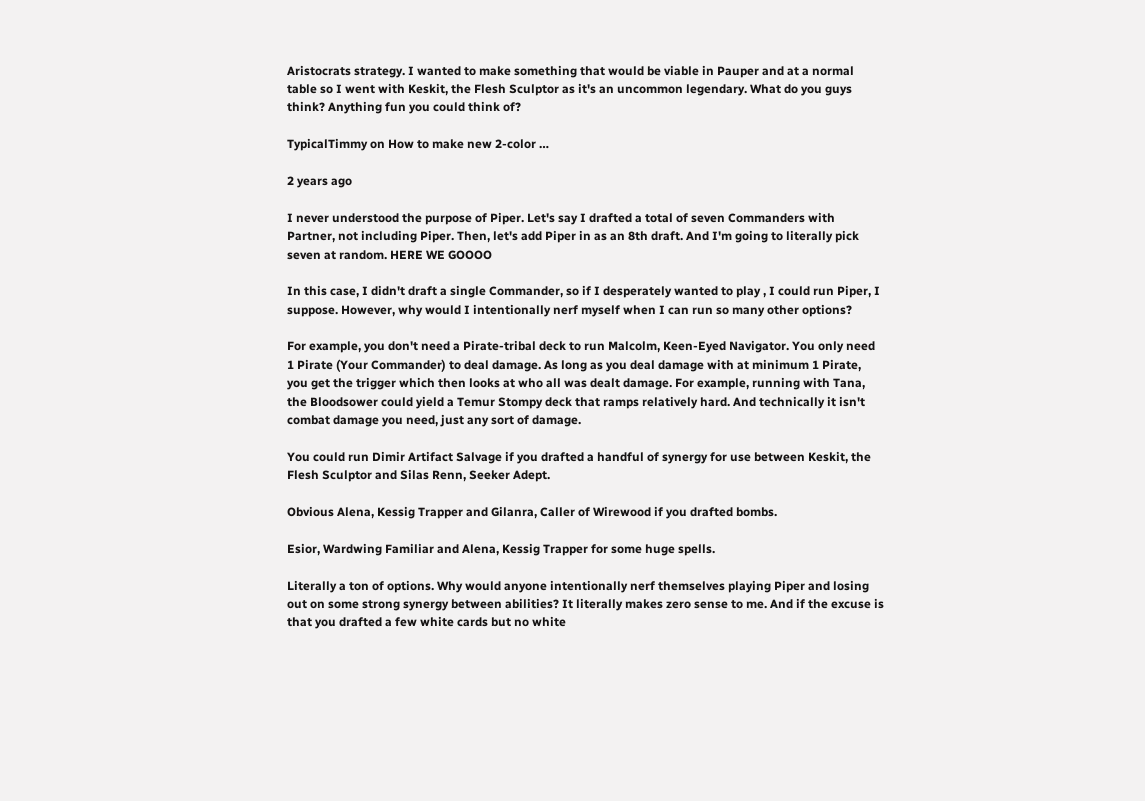Aristocrats strategy. I wanted to make something that would be viable in Pauper and at a normal table so I went with Keskit, the Flesh Sculptor as it's an uncommon legendary. What do you guys think? Anything fun you could think of?

TypicalTimmy on How to make new 2-color …

2 years ago

I never understood the purpose of Piper. Let's say I drafted a total of seven Commanders with Partner, not including Piper. Then, let's add Piper in as an 8th draft. And I'm going to literally pick seven at random. HERE WE GOOOO

In this case, I didn't draft a single Commander, so if I desperately wanted to play , I could run Piper, I suppose. However, why would I intentionally nerf myself when I can run so many other options?

For example, you don't need a Pirate-tribal deck to run Malcolm, Keen-Eyed Navigator. You only need 1 Pirate (Your Commander) to deal damage. As long as you deal damage with at minimum 1 Pirate, you get the trigger which then looks at who all was dealt damage. For example, running with Tana, the Bloodsower could yield a Temur Stompy deck that ramps relatively hard. And technically it isn't combat damage you need, just any sort of damage.

You could run Dimir Artifact Salvage if you drafted a handful of synergy for use between Keskit, the Flesh Sculptor and Silas Renn, Seeker Adept.

Obvious Alena, Kessig Trapper and Gilanra, Caller of Wirewood if you drafted bombs.

Esior, Wardwing Familiar and Alena, Kessig Trapper for some huge spells.

Literally a ton of options. Why would anyone intentionally nerf themselves playing Piper and losing out on some strong synergy between abilities? It literally makes zero sense to me. And if the excuse is that you drafted a few white cards but no white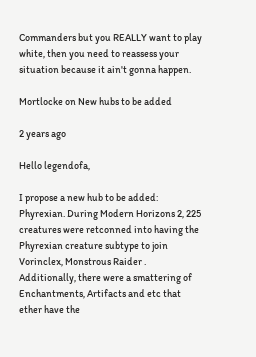Commanders but you REALLY want to play white, then you need to reassess your situation because it ain't gonna happen.

Mortlocke on New hubs to be added

2 years ago

Hello legendofa,

I propose a new hub to be added: Phyrexian. During Modern Horizons 2, 225 creatures were retconned into having the Phyrexian creature subtype to join Vorinclex, Monstrous Raider . Additionally, there were a smattering of Enchantments, Artifacts and etc that ether have the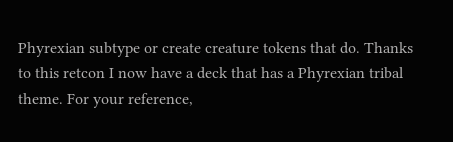Phyrexian subtype or create creature tokens that do. Thanks to this retcon I now have a deck that has a Phyrexian tribal theme. For your reference,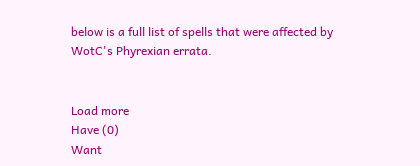below is a full list of spells that were affected by WotC's Phyrexian errata.


Load more
Have (0)
Want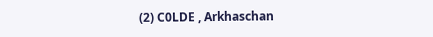(2) C0LDE , Arkhaschan